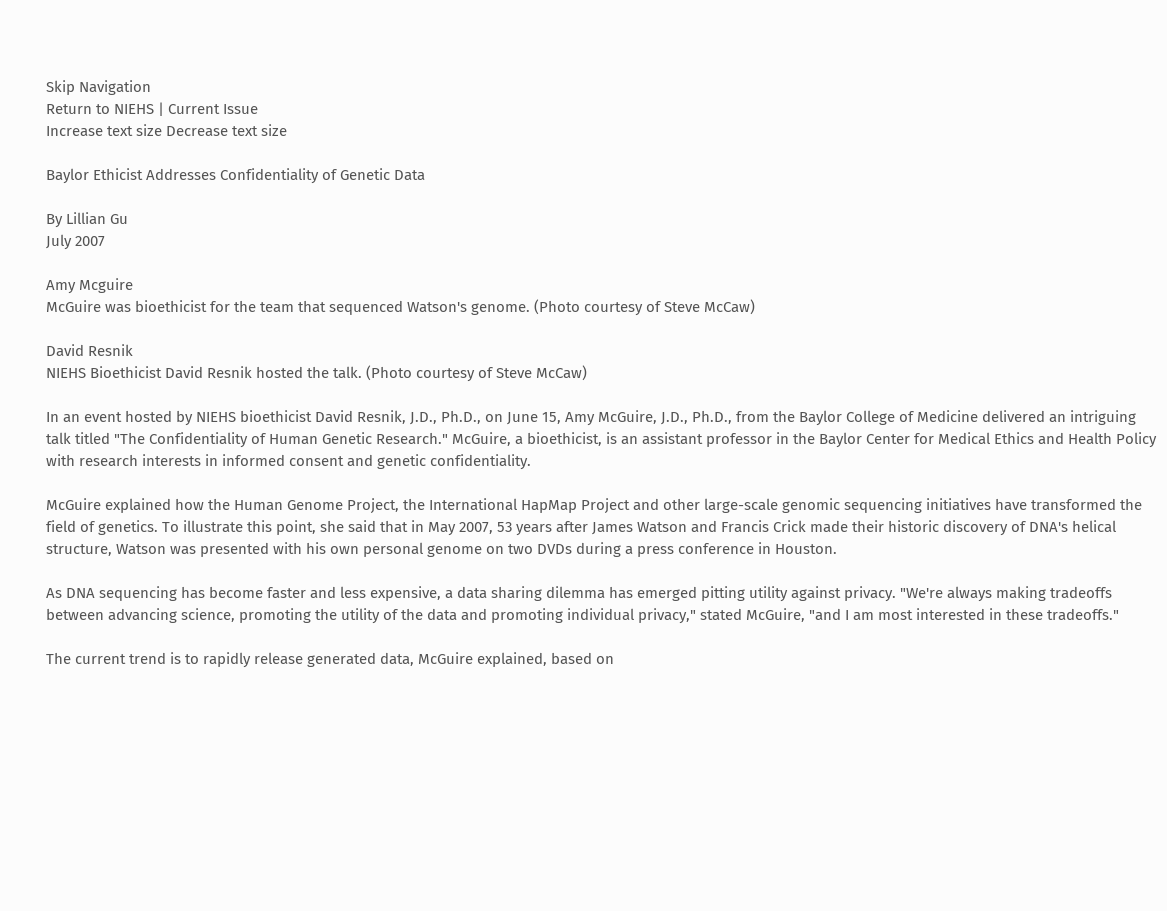Skip Navigation
Return to NIEHS | Current Issue
Increase text size Decrease text size

Baylor Ethicist Addresses Confidentiality of Genetic Data

By Lillian Gu
July 2007

Amy Mcguire
McGuire was bioethicist for the team that sequenced Watson's genome. (Photo courtesy of Steve McCaw)

David Resnik
NIEHS Bioethicist David Resnik hosted the talk. (Photo courtesy of Steve McCaw)

In an event hosted by NIEHS bioethicist David Resnik, J.D., Ph.D., on June 15, Amy McGuire, J.D., Ph.D., from the Baylor College of Medicine delivered an intriguing talk titled "The Confidentiality of Human Genetic Research." McGuire, a bioethicist, is an assistant professor in the Baylor Center for Medical Ethics and Health Policy with research interests in informed consent and genetic confidentiality.

McGuire explained how the Human Genome Project, the International HapMap Project and other large-scale genomic sequencing initiatives have transformed the field of genetics. To illustrate this point, she said that in May 2007, 53 years after James Watson and Francis Crick made their historic discovery of DNA's helical structure, Watson was presented with his own personal genome on two DVDs during a press conference in Houston.

As DNA sequencing has become faster and less expensive, a data sharing dilemma has emerged pitting utility against privacy. "We're always making tradeoffs between advancing science, promoting the utility of the data and promoting individual privacy," stated McGuire, "and I am most interested in these tradeoffs."

The current trend is to rapidly release generated data, McGuire explained, based on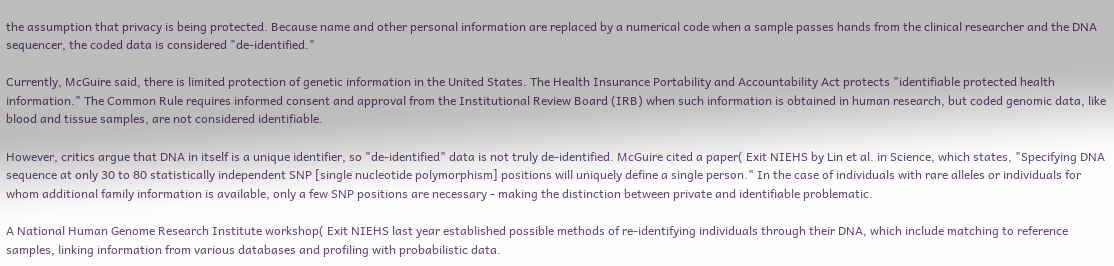the assumption that privacy is being protected. Because name and other personal information are replaced by a numerical code when a sample passes hands from the clinical researcher and the DNA sequencer, the coded data is considered "de-identified."

Currently, McGuire said, there is limited protection of genetic information in the United States. The Health Insurance Portability and Accountability Act protects "identifiable protected health information." The Common Rule requires informed consent and approval from the Institutional Review Board (IRB) when such information is obtained in human research, but coded genomic data, like blood and tissue samples, are not considered identifiable.

However, critics argue that DNA in itself is a unique identifier, so "de-identified" data is not truly de-identified. McGuire cited a paper( Exit NIEHS by Lin et al. in Science, which states, "Specifying DNA sequence at only 30 to 80 statistically independent SNP [single nucleotide polymorphism] positions will uniquely define a single person." In the case of individuals with rare alleles or individuals for whom additional family information is available, only a few SNP positions are necessary - making the distinction between private and identifiable problematic.

A National Human Genome Research Institute workshop( Exit NIEHS last year established possible methods of re-identifying individuals through their DNA, which include matching to reference samples, linking information from various databases and profiling with probabilistic data.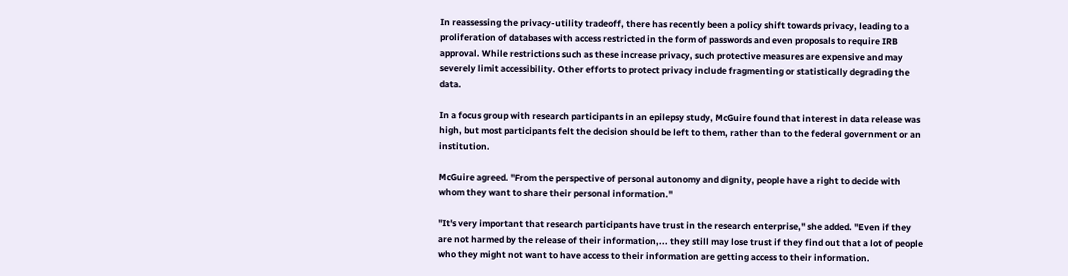In reassessing the privacy-utility tradeoff, there has recently been a policy shift towards privacy, leading to a proliferation of databases with access restricted in the form of passwords and even proposals to require IRB approval. While restrictions such as these increase privacy, such protective measures are expensive and may severely limit accessibility. Other efforts to protect privacy include fragmenting or statistically degrading the data.

In a focus group with research participants in an epilepsy study, McGuire found that interest in data release was high, but most participants felt the decision should be left to them, rather than to the federal government or an institution.

McGuire agreed. "From the perspective of personal autonomy and dignity, people have a right to decide with whom they want to share their personal information."

"It's very important that research participants have trust in the research enterprise," she added. "Even if they are not harmed by the release of their information,... they still may lose trust if they find out that a lot of people who they might not want to have access to their information are getting access to their information.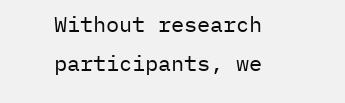Without research participants, we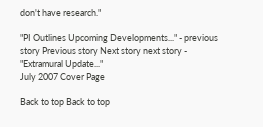don't have research."

"PI Outlines Upcoming Developments..." - previous story Previous story Next story next story - "Extramural Update..."
July 2007 Cover Page

Back to top Back to top